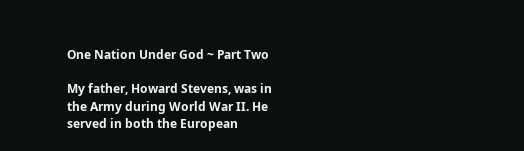One Nation Under God ~ Part Two

My father, Howard Stevens, was in the Army during World War II. He served in both the European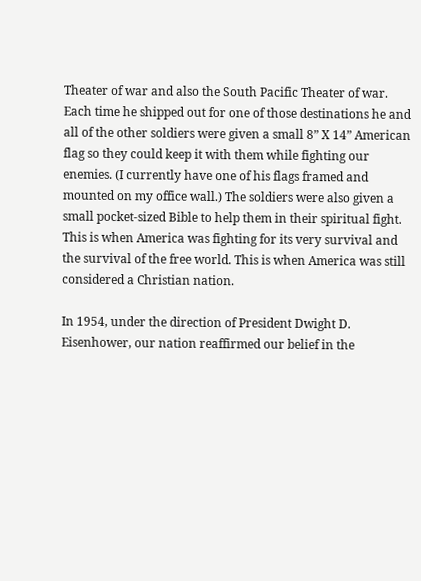Theater of war and also the South Pacific Theater of war. Each time he shipped out for one of those destinations he and all of the other soldiers were given a small 8” X 14” American flag so they could keep it with them while fighting our enemies. (I currently have one of his flags framed and mounted on my office wall.) The soldiers were also given a small pocket-sized Bible to help them in their spiritual fight. This is when America was fighting for its very survival and the survival of the free world. This is when America was still considered a Christian nation.

In 1954, under the direction of President Dwight D. Eisenhower, our nation reaffirmed our belief in the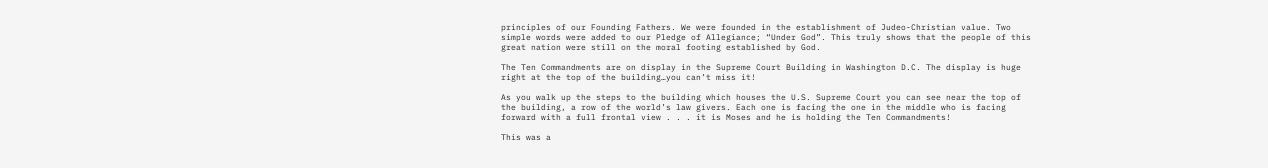principles of our Founding Fathers. We were founded in the establishment of Judeo-Christian value. Two simple words were added to our Pledge of Allegiance; “Under God”. This truly shows that the people of this great nation were still on the moral footing established by God.

The Ten Commandments are on display in the Supreme Court Building in Washington D.C. The display is huge right at the top of the building…you can’t miss it!

As you walk up the steps to the building which houses the U.S. Supreme Court you can see near the top of the building, a row of the world’s law givers. Each one is facing the one in the middle who is facing forward with a full frontal view . . . it is Moses and he is holding the Ten Commandments!

This was a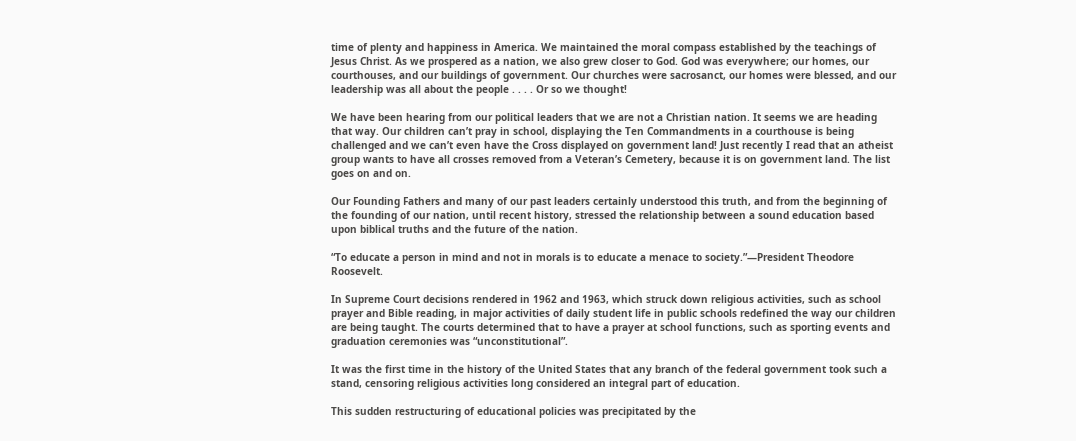time of plenty and happiness in America. We maintained the moral compass established by the teachings of Jesus Christ. As we prospered as a nation, we also grew closer to God. God was everywhere; our homes, our courthouses, and our buildings of government. Our churches were sacrosanct, our homes were blessed, and our leadership was all about the people . . . . Or so we thought!

We have been hearing from our political leaders that we are not a Christian nation. It seems we are heading that way. Our children can’t pray in school, displaying the Ten Commandments in a courthouse is being challenged and we can’t even have the Cross displayed on government land! Just recently I read that an atheist group wants to have all crosses removed from a Veteran’s Cemetery, because it is on government land. The list goes on and on.

Our Founding Fathers and many of our past leaders certainly understood this truth, and from the beginning of the founding of our nation, until recent history, stressed the relationship between a sound education based upon biblical truths and the future of the nation.

“To educate a person in mind and not in morals is to educate a menace to society.”—President Theodore Roosevelt.

In Supreme Court decisions rendered in 1962 and 1963, which struck down religious activities, such as school prayer and Bible reading, in major activities of daily student life in public schools redefined the way our children are being taught. The courts determined that to have a prayer at school functions, such as sporting events and graduation ceremonies was “unconstitutional”.

It was the first time in the history of the United States that any branch of the federal government took such a stand, censoring religious activities long considered an integral part of education.

This sudden restructuring of educational policies was precipitated by the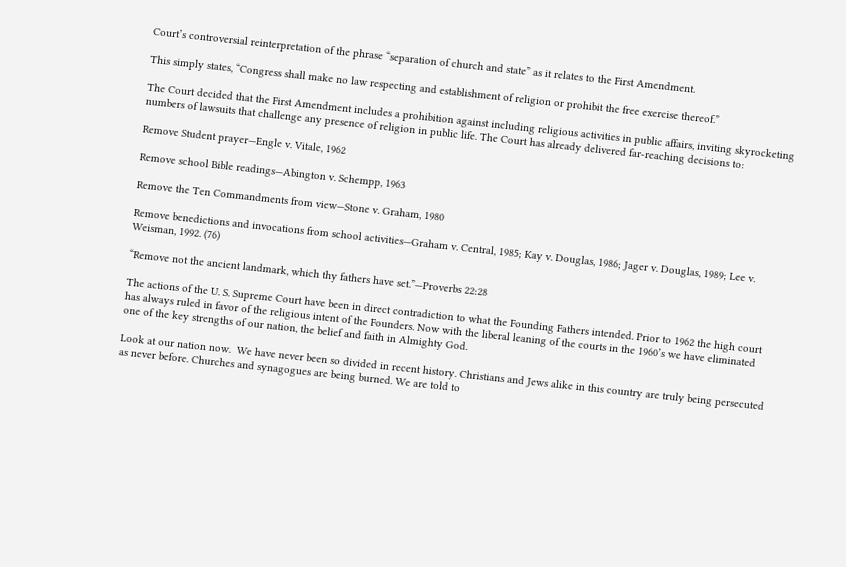Court’s controversial reinterpretation of the phrase “separation of church and state” as it relates to the First Amendment.

This simply states, “Congress shall make no law respecting and establishment of religion or prohibit the free exercise thereof.”

The Court decided that the First Amendment includes a prohibition against including religious activities in public affairs, inviting skyrocketing numbers of lawsuits that challenge any presence of religion in public life. The Court has already delivered far-reaching decisions to:

Remove Student prayer—Engle v. Vitale, 1962

Remove school Bible readings—Abington v. Schempp, 1963

Remove the Ten Commandments from view—Stone v. Graham, 1980

Remove benedictions and invocations from school activities—Graham v. Central, 1985; Kay v. Douglas, 1986; Jager v. Douglas, 1989; Lee v. Weisman, 1992. (76)

“Remove not the ancient landmark, which thy fathers have set.”—Proverbs 22:28

The actions of the U. S. Supreme Court have been in direct contradiction to what the Founding Fathers intended. Prior to 1962 the high court has always ruled in favor of the religious intent of the Founders. Now with the liberal leaning of the courts in the 1960’s we have eliminated one of the key strengths of our nation, the belief and faith in Almighty God.

Look at our nation now.  We have never been so divided in recent history. Christians and Jews alike in this country are truly being persecuted as never before. Churches and synagogues are being burned. We are told to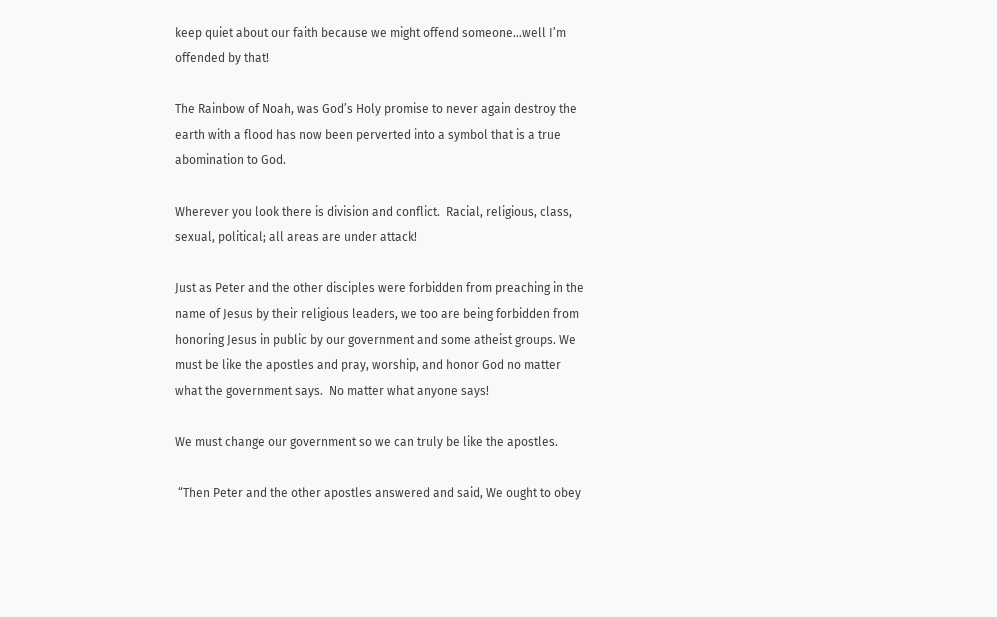keep quiet about our faith because we might offend someone…well I’m offended by that!

The Rainbow of Noah, was God’s Holy promise to never again destroy the earth with a flood has now been perverted into a symbol that is a true abomination to God.

Wherever you look there is division and conflict.  Racial, religious, class, sexual, political; all areas are under attack!

Just as Peter and the other disciples were forbidden from preaching in the name of Jesus by their religious leaders, we too are being forbidden from honoring Jesus in public by our government and some atheist groups. We must be like the apostles and pray, worship, and honor God no matter what the government says.  No matter what anyone says!

We must change our government so we can truly be like the apostles.

 “Then Peter and the other apostles answered and said, We ought to obey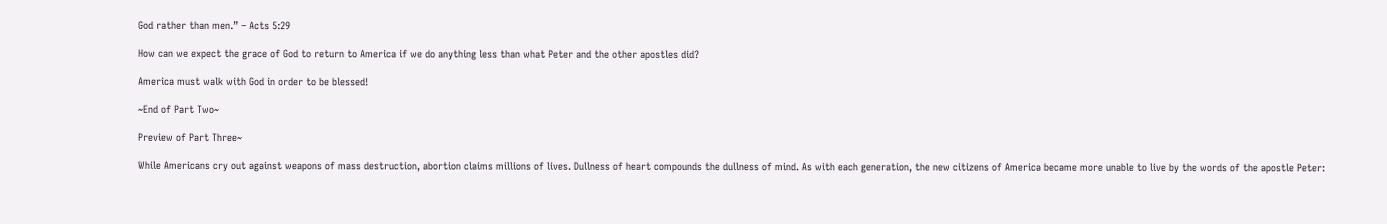God rather than men.” – Acts 5:29

How can we expect the grace of God to return to America if we do anything less than what Peter and the other apostles did?

America must walk with God in order to be blessed!

~End of Part Two~

Preview of Part Three~

While Americans cry out against weapons of mass destruction, abortion claims millions of lives. Dullness of heart compounds the dullness of mind. As with each generation, the new citizens of America became more unable to live by the words of the apostle Peter: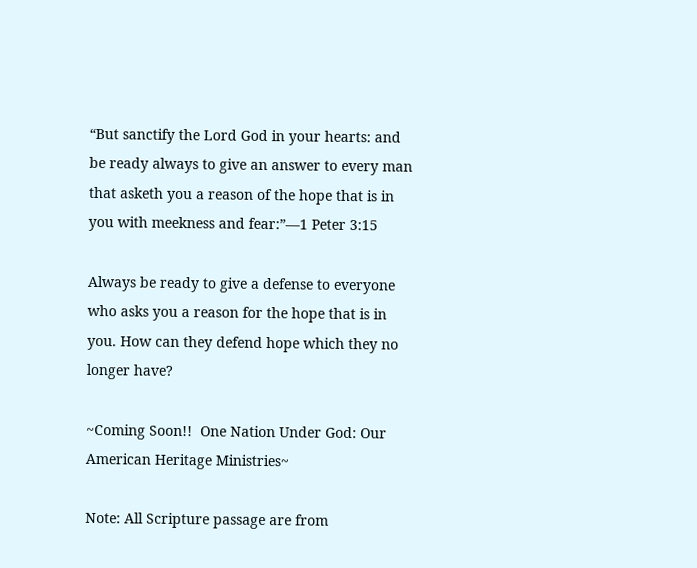“But sanctify the Lord God in your hearts: and be ready always to give an answer to every man that asketh you a reason of the hope that is in you with meekness and fear:”—1 Peter 3:15

Always be ready to give a defense to everyone who asks you a reason for the hope that is in you. How can they defend hope which they no longer have?

~Coming Soon!!  One Nation Under God: Our American Heritage Ministries~

Note: All Scripture passage are from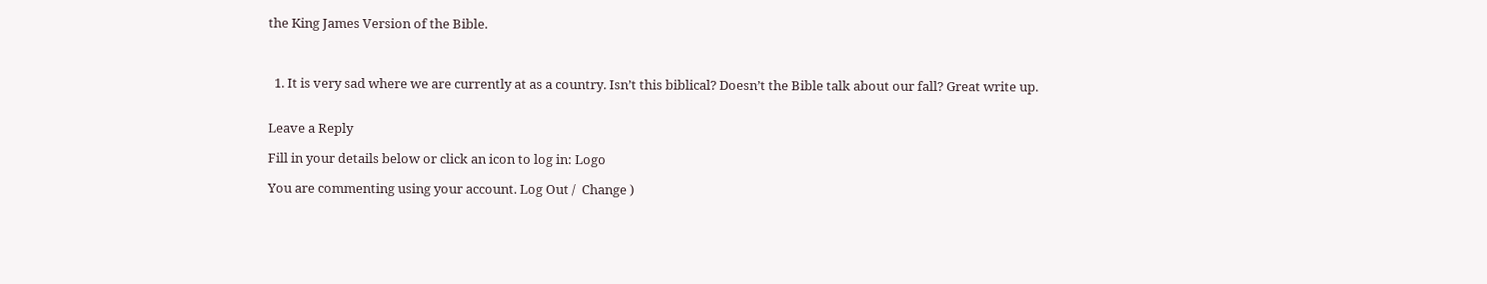the King James Version of the Bible.



  1. It is very sad where we are currently at as a country. Isn’t this biblical? Doesn’t the Bible talk about our fall? Great write up.


Leave a Reply

Fill in your details below or click an icon to log in: Logo

You are commenting using your account. Log Out /  Change )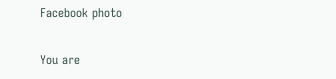Facebook photo

You are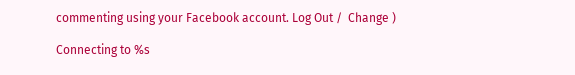commenting using your Facebook account. Log Out /  Change )

Connecting to %s